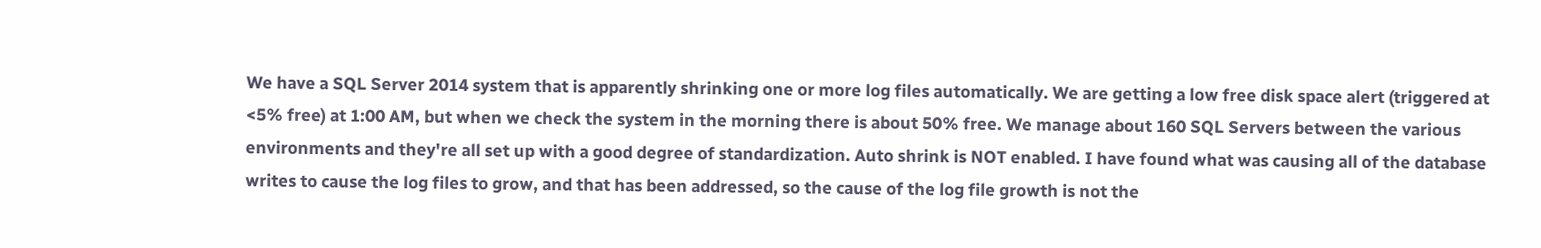We have a SQL Server 2014 system that is apparently shrinking one or more log files automatically. We are getting a low free disk space alert (triggered at <5% free) at 1:00 AM, but when we check the system in the morning there is about 50% free. We manage about 160 SQL Servers between the various environments and they're all set up with a good degree of standardization. Auto shrink is NOT enabled. I have found what was causing all of the database writes to cause the log files to grow, and that has been addressed, so the cause of the log file growth is not the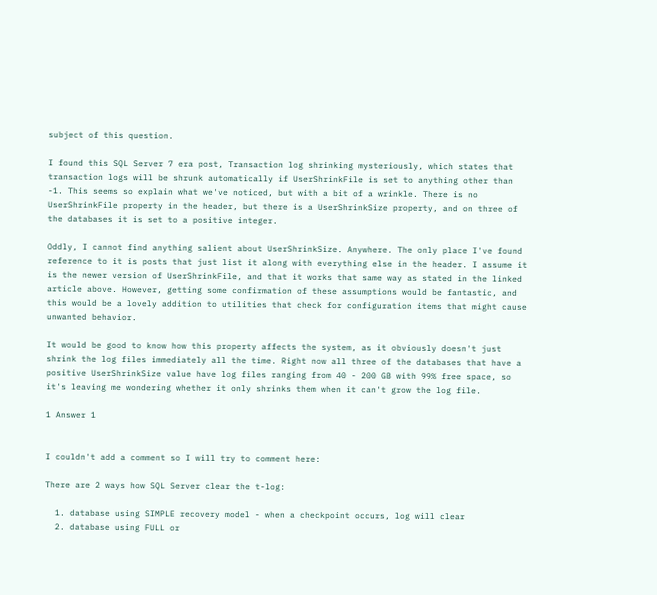subject of this question.

I found this SQL Server 7 era post, Transaction log shrinking mysteriously, which states that transaction logs will be shrunk automatically if UserShrinkFile is set to anything other than -1. This seems so explain what we've noticed, but with a bit of a wrinkle. There is no UserShrinkFile property in the header, but there is a UserShrinkSize property, and on three of the databases it is set to a positive integer.

Oddly, I cannot find anything salient about UserShrinkSize. Anywhere. The only place I've found reference to it is posts that just list it along with everything else in the header. I assume it is the newer version of UserShrinkFile, and that it works that same way as stated in the linked article above. However, getting some confirmation of these assumptions would be fantastic, and this would be a lovely addition to utilities that check for configuration items that might cause unwanted behavior.

It would be good to know how this property affects the system, as it obviously doesn't just shrink the log files immediately all the time. Right now all three of the databases that have a positive UserShrinkSize value have log files ranging from 40 - 200 GB with 99% free space, so it's leaving me wondering whether it only shrinks them when it can't grow the log file.

1 Answer 1


I couldn't add a comment so I will try to comment here:

There are 2 ways how SQL Server clear the t-log:

  1. database using SIMPLE recovery model - when a checkpoint occurs, log will clear
  2. database using FULL or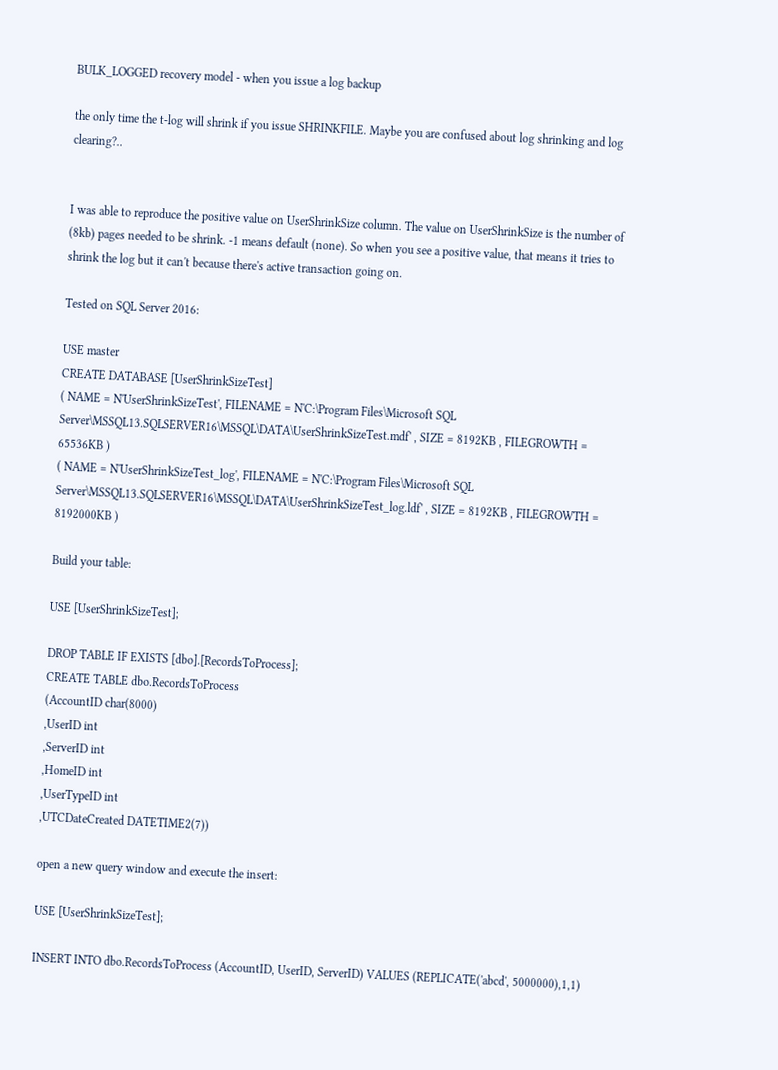BULK_LOGGED recovery model - when you issue a log backup

the only time the t-log will shrink if you issue SHRINKFILE. Maybe you are confused about log shrinking and log clearing?..


I was able to reproduce the positive value on UserShrinkSize column. The value on UserShrinkSize is the number of (8kb) pages needed to be shrink. -1 means default (none). So when you see a positive value, that means it tries to shrink the log but it can't because there's active transaction going on.

Tested on SQL Server 2016:

USE master
CREATE DATABASE [UserShrinkSizeTest]
( NAME = N'UserShrinkSizeTest', FILENAME = N'C:\Program Files\Microsoft SQL Server\MSSQL13.SQLSERVER16\MSSQL\DATA\UserShrinkSizeTest.mdf' , SIZE = 8192KB , FILEGROWTH = 65536KB )
( NAME = N'UserShrinkSizeTest_log', FILENAME = N'C:\Program Files\Microsoft SQL Server\MSSQL13.SQLSERVER16\MSSQL\DATA\UserShrinkSizeTest_log.ldf' , SIZE = 8192KB , FILEGROWTH = 8192000KB )

Build your table:

USE [UserShrinkSizeTest];

DROP TABLE IF EXISTS [dbo].[RecordsToProcess];
CREATE TABLE dbo.RecordsToProcess
(AccountID char(8000)
,UserID int
,ServerID int
,HomeID int
,UserTypeID int
,UTCDateCreated DATETIME2(7))

open a new query window and execute the insert:

USE [UserShrinkSizeTest];

INSERT INTO dbo.RecordsToProcess (AccountID, UserID, ServerID) VALUES (REPLICATE('abcd', 5000000),1,1)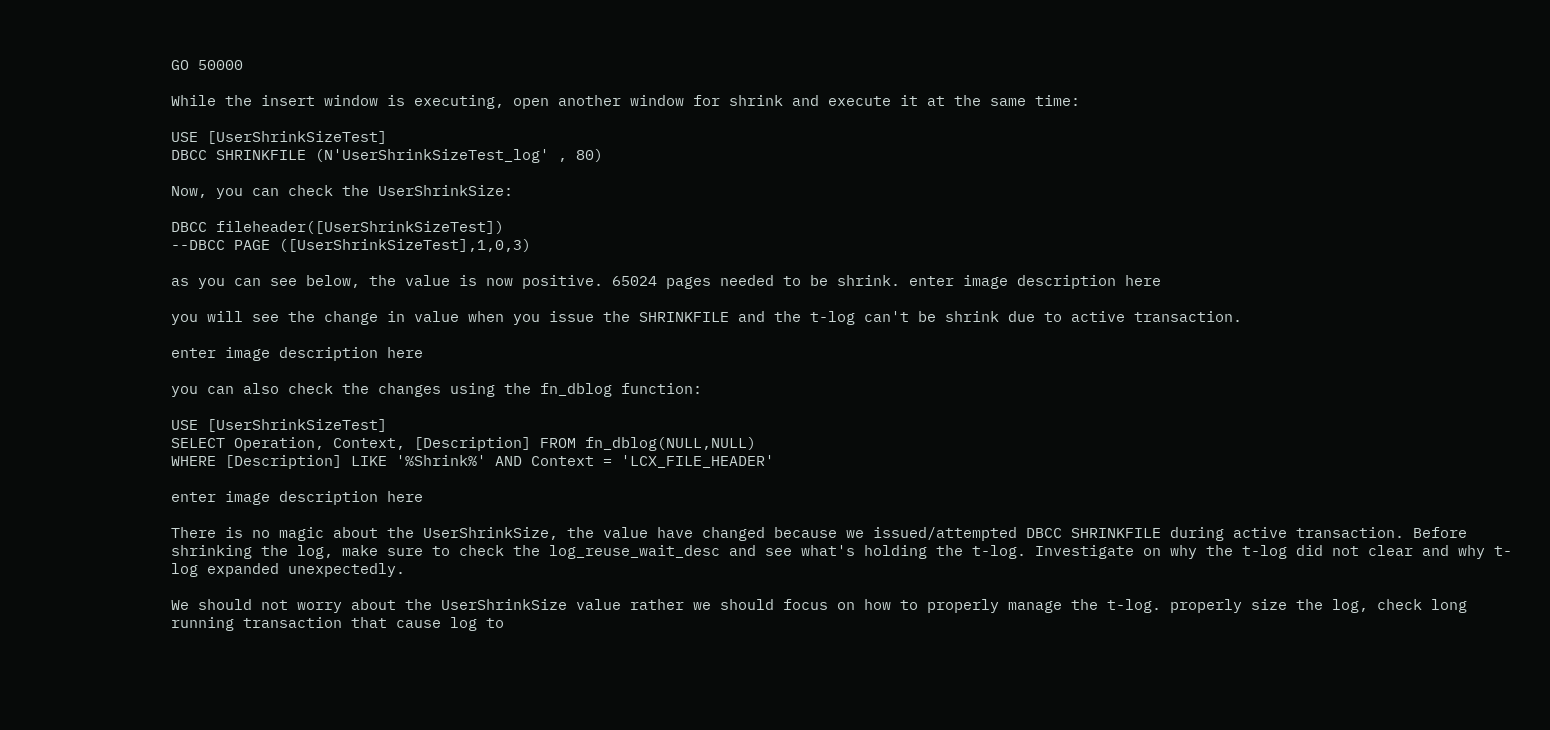GO 50000

While the insert window is executing, open another window for shrink and execute it at the same time:

USE [UserShrinkSizeTest]
DBCC SHRINKFILE (N'UserShrinkSizeTest_log' , 80)

Now, you can check the UserShrinkSize:

DBCC fileheader([UserShrinkSizeTest])
--DBCC PAGE ([UserShrinkSizeTest],1,0,3)

as you can see below, the value is now positive. 65024 pages needed to be shrink. enter image description here

you will see the change in value when you issue the SHRINKFILE and the t-log can't be shrink due to active transaction.

enter image description here

you can also check the changes using the fn_dblog function:

USE [UserShrinkSizeTest]
SELECT Operation, Context, [Description] FROM fn_dblog(NULL,NULL)
WHERE [Description] LIKE '%Shrink%' AND Context = 'LCX_FILE_HEADER'

enter image description here

There is no magic about the UserShrinkSize, the value have changed because we issued/attempted DBCC SHRINKFILE during active transaction. Before shrinking the log, make sure to check the log_reuse_wait_desc and see what's holding the t-log. Investigate on why the t-log did not clear and why t-log expanded unexpectedly.

We should not worry about the UserShrinkSize value rather we should focus on how to properly manage the t-log. properly size the log, check long running transaction that cause log to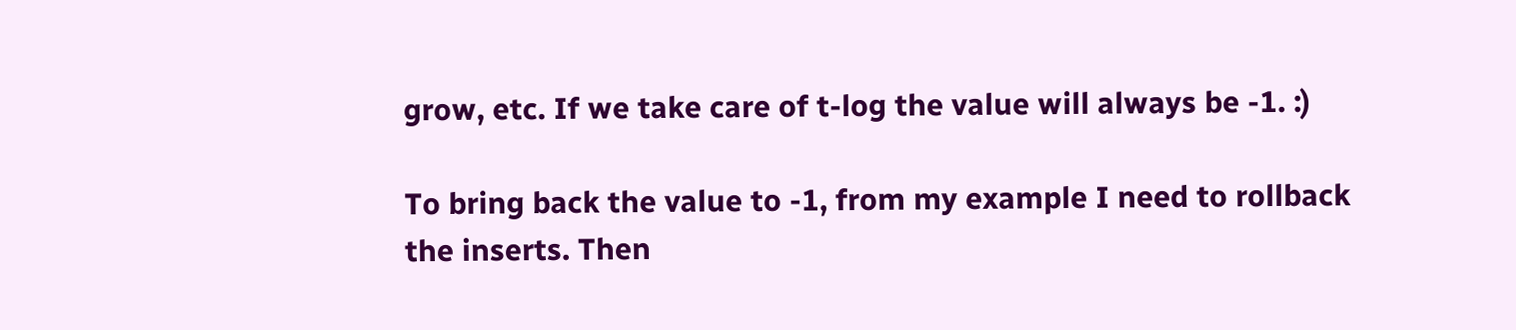grow, etc. If we take care of t-log the value will always be -1. :)

To bring back the value to -1, from my example I need to rollback the inserts. Then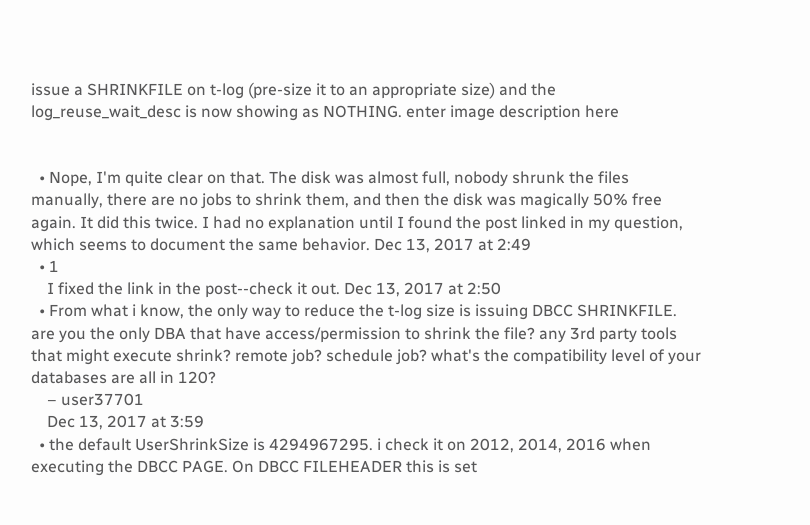issue a SHRINKFILE on t-log (pre-size it to an appropriate size) and the log_reuse_wait_desc is now showing as NOTHING. enter image description here


  • Nope, I'm quite clear on that. The disk was almost full, nobody shrunk the files manually, there are no jobs to shrink them, and then the disk was magically 50% free again. It did this twice. I had no explanation until I found the post linked in my question, which seems to document the same behavior. Dec 13, 2017 at 2:49
  • 1
    I fixed the link in the post--check it out. Dec 13, 2017 at 2:50
  • From what i know, the only way to reduce the t-log size is issuing DBCC SHRINKFILE. are you the only DBA that have access/permission to shrink the file? any 3rd party tools that might execute shrink? remote job? schedule job? what's the compatibility level of your databases are all in 120?
    – user37701
    Dec 13, 2017 at 3:59
  • the default UserShrinkSize is 4294967295. i check it on 2012, 2014, 2016 when executing the DBCC PAGE. On DBCC FILEHEADER this is set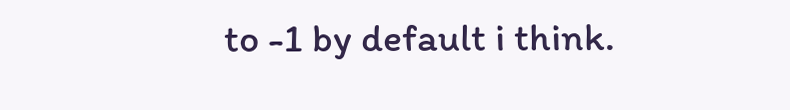to -1 by default i think.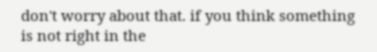don't worry about that. if you think something is not right in the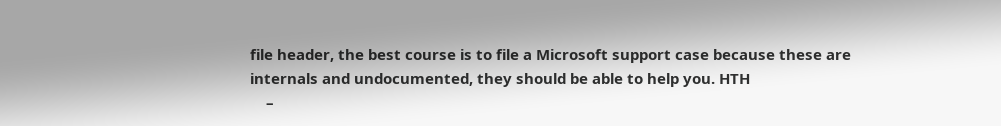file header, the best course is to file a Microsoft support case because these are internals and undocumented, they should be able to help you. HTH
    –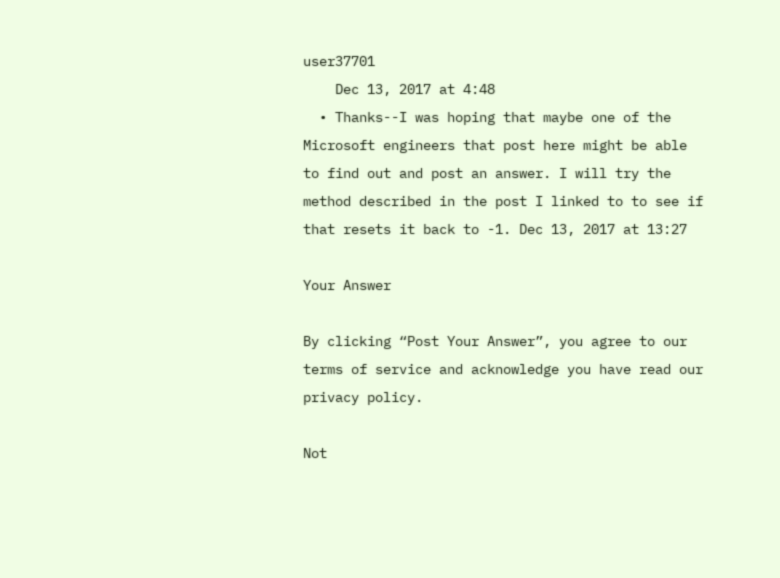user37701
    Dec 13, 2017 at 4:48
  • Thanks--I was hoping that maybe one of the Microsoft engineers that post here might be able to find out and post an answer. I will try the method described in the post I linked to to see if that resets it back to -1. Dec 13, 2017 at 13:27

Your Answer

By clicking “Post Your Answer”, you agree to our terms of service and acknowledge you have read our privacy policy.

Not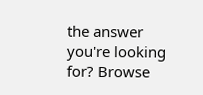the answer you're looking for? Browse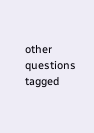other questions tagged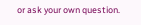or ask your own question.